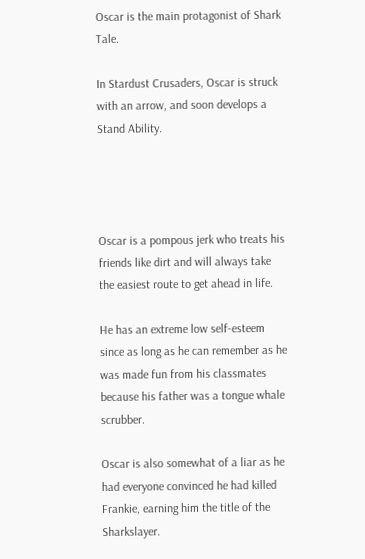Oscar is the main protagonist of Shark Tale.

In Stardust Crusaders, Oscar is struck with an arrow, and soon develops a Stand Ability.




Oscar is a pompous jerk who treats his friends like dirt and will always take the easiest route to get ahead in life.

He has an extreme low self-esteem since as long as he can remember as he was made fun from his classmates because his father was a tongue whale scrubber.

Oscar is also somewhat of a liar as he had everyone convinced he had killed Frankie, earning him the title of the Sharkslayer.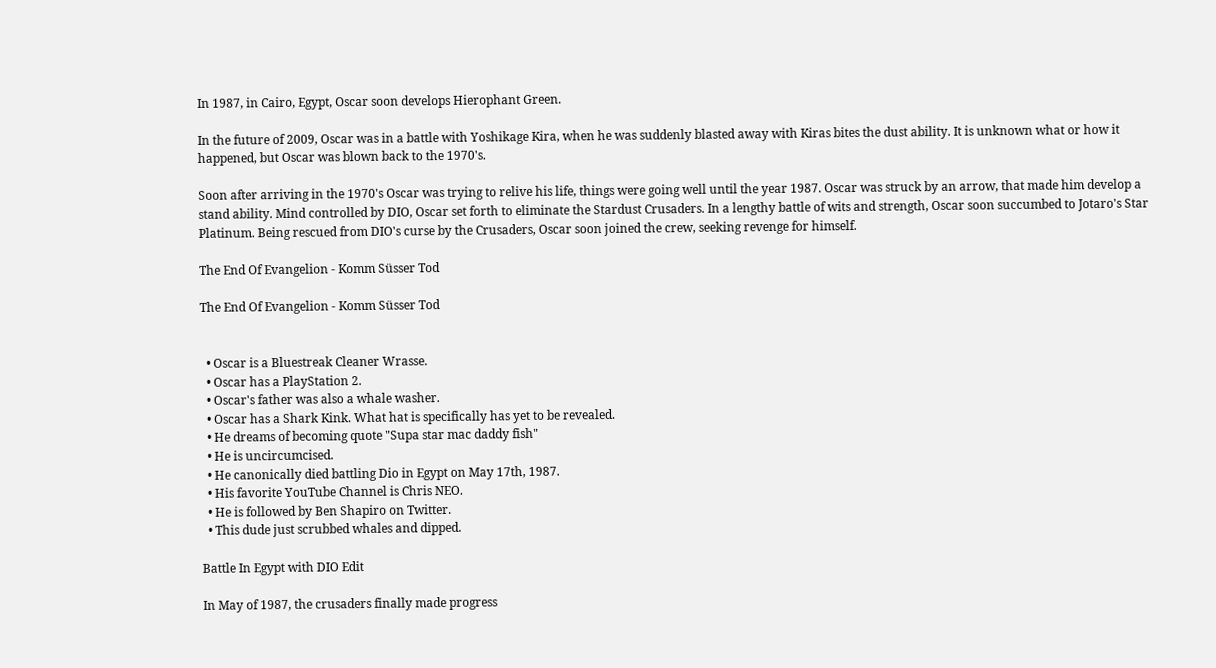In 1987, in Cairo, Egypt, Oscar soon develops Hierophant Green.

In the future of 2009, Oscar was in a battle with Yoshikage Kira, when he was suddenly blasted away with Kiras bites the dust ability. It is unknown what or how it happened, but Oscar was blown back to the 1970's.

Soon after arriving in the 1970's Oscar was trying to relive his life, things were going well until the year 1987. Oscar was struck by an arrow, that made him develop a stand ability. Mind controlled by DIO, Oscar set forth to eliminate the Stardust Crusaders. In a lengthy battle of wits and strength, Oscar soon succumbed to Jotaro's Star Platinum. Being rescued from DIO's curse by the Crusaders, Oscar soon joined the crew, seeking revenge for himself.

The End Of Evangelion - Komm Süsser Tod

The End Of Evangelion - Komm Süsser Tod


  • Oscar is a Bluestreak Cleaner Wrasse.
  • Oscar has a PlayStation 2.
  • Oscar's father was also a whale washer.
  • Oscar has a Shark Kink. What hat is specifically has yet to be revealed.
  • He dreams of becoming quote "Supa star mac daddy fish"
  • He is uncircumcised.
  • He canonically died battling Dio in Egypt on May 17th, 1987.
  • His favorite YouTube Channel is Chris NEO.
  • He is followed by Ben Shapiro on Twitter.
  • This dude just scrubbed whales and dipped.

Battle In Egypt with DIO Edit

In May of 1987, the crusaders finally made progress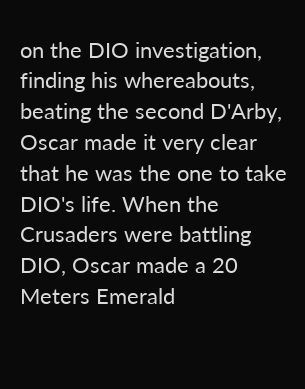on the DIO investigation, finding his whereabouts, beating the second D'Arby, Oscar made it very clear that he was the one to take DIO's life. When the Crusaders were battling DIO, Oscar made a 20 Meters Emerald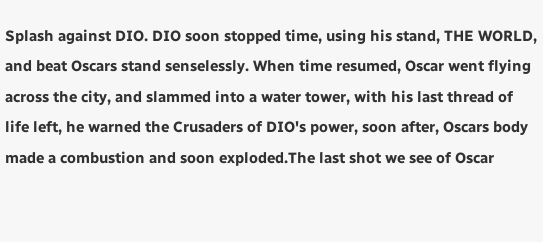Splash against DIO. DIO soon stopped time, using his stand, THE WORLD, and beat Oscars stand senselessly. When time resumed, Oscar went flying across the city, and slammed into a water tower, with his last thread of life left, he warned the Crusaders of DIO's power, soon after, Oscars body made a combustion and soon exploded.The last shot we see of Oscar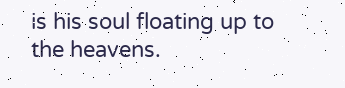is his soul floating up to the heavens.